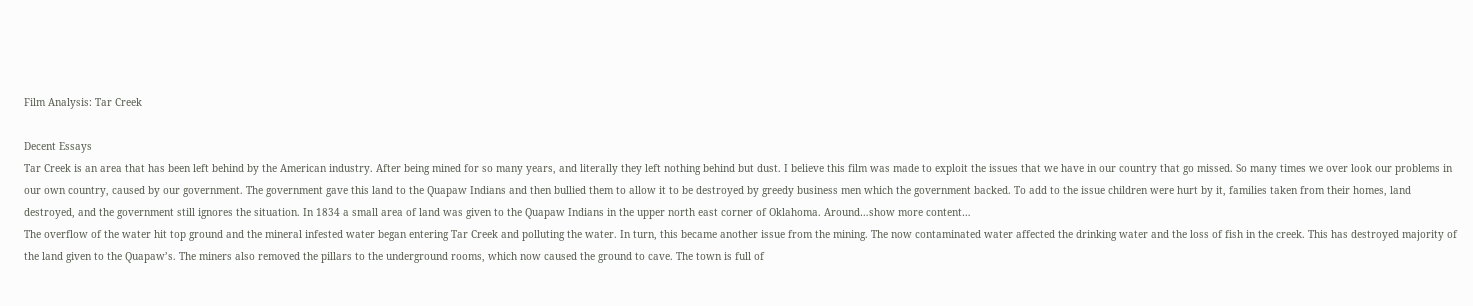Film Analysis: Tar Creek

Decent Essays
Tar Creek is an area that has been left behind by the American industry. After being mined for so many years, and literally they left nothing behind but dust. I believe this film was made to exploit the issues that we have in our country that go missed. So many times we over look our problems in our own country, caused by our government. The government gave this land to the Quapaw Indians and then bullied them to allow it to be destroyed by greedy business men which the government backed. To add to the issue children were hurt by it, families taken from their homes, land destroyed, and the government still ignores the situation. In 1834 a small area of land was given to the Quapaw Indians in the upper north east corner of Oklahoma. Around…show more content…
The overflow of the water hit top ground and the mineral infested water began entering Tar Creek and polluting the water. In turn, this became another issue from the mining. The now contaminated water affected the drinking water and the loss of fish in the creek. This has destroyed majority of the land given to the Quapaw’s. The miners also removed the pillars to the underground rooms, which now caused the ground to cave. The town is full of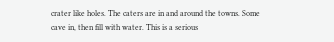crater like holes. The caters are in and around the towns. Some cave in, then fill with water. This is a serious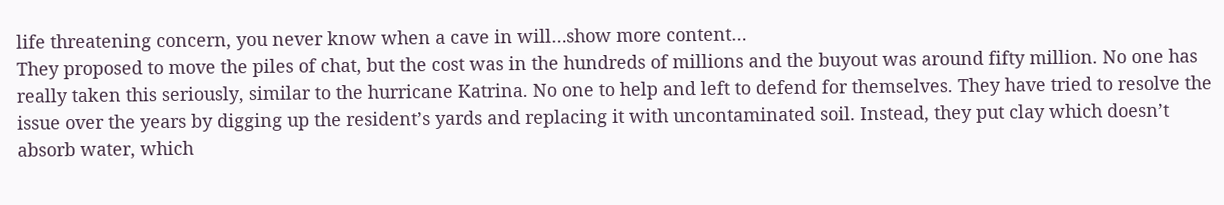life threatening concern, you never know when a cave in will…show more content…
They proposed to move the piles of chat, but the cost was in the hundreds of millions and the buyout was around fifty million. No one has really taken this seriously, similar to the hurricane Katrina. No one to help and left to defend for themselves. They have tried to resolve the issue over the years by digging up the resident’s yards and replacing it with uncontaminated soil. Instead, they put clay which doesn’t absorb water, which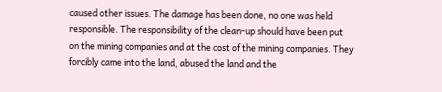caused other issues. The damage has been done, no one was held responsible. The responsibility of the clean-up should have been put on the mining companies and at the cost of the mining companies. They forcibly came into the land, abused the land and the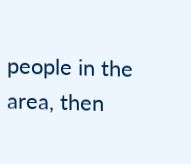people in the area, then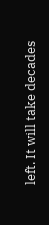left. It will take decades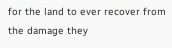for the land to ever recover from the damage they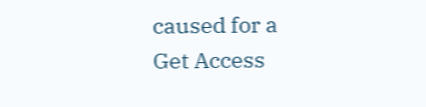caused for a
Get Access